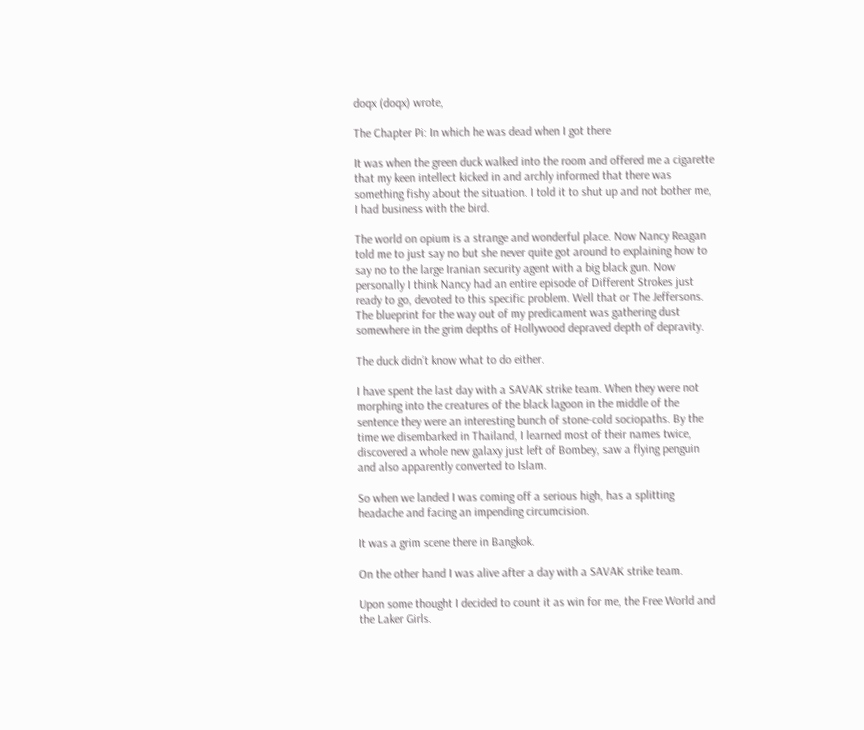doqx (doqx) wrote,

The Chapter Pi: In which he was dead when I got there

It was when the green duck walked into the room and offered me a cigarette that my keen intellect kicked in and archly informed that there was something fishy about the situation. I told it to shut up and not bother me, I had business with the bird.

The world on opium is a strange and wonderful place. Now Nancy Reagan told me to just say no but she never quite got around to explaining how to say no to the large Iranian security agent with a big black gun. Now personally I think Nancy had an entire episode of Different Strokes just ready to go, devoted to this specific problem. Well that or The Jeffersons. The blueprint for the way out of my predicament was gathering dust somewhere in the grim depths of Hollywood depraved depth of depravity.

The duck didn’t know what to do either.

I have spent the last day with a SAVAK strike team. When they were not morphing into the creatures of the black lagoon in the middle of the sentence they were an interesting bunch of stone-cold sociopaths. By the time we disembarked in Thailand, I learned most of their names twice, discovered a whole new galaxy just left of Bombey, saw a flying penguin and also apparently converted to Islam.

So when we landed I was coming off a serious high, has a splitting headache and facing an impending circumcision.

It was a grim scene there in Bangkok.

On the other hand I was alive after a day with a SAVAK strike team.

Upon some thought I decided to count it as win for me, the Free World and the Laker Girls.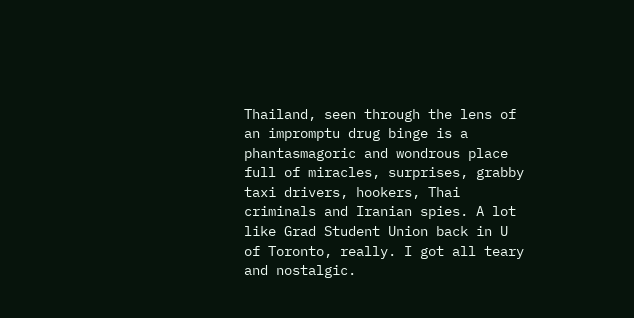Thailand, seen through the lens of an impromptu drug binge is a phantasmagoric and wondrous place full of miracles, surprises, grabby taxi drivers, hookers, Thai criminals and Iranian spies. A lot like Grad Student Union back in U of Toronto, really. I got all teary and nostalgic.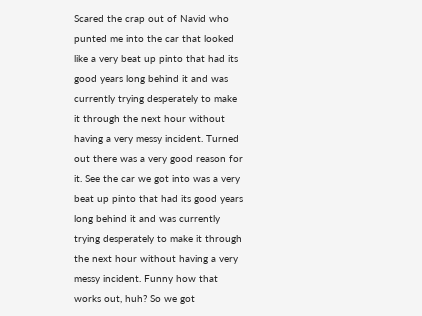Scared the crap out of Navid who punted me into the car that looked like a very beat up pinto that had its good years long behind it and was currently trying desperately to make it through the next hour without having a very messy incident. Turned out there was a very good reason for it. See the car we got into was a very beat up pinto that had its good years long behind it and was currently trying desperately to make it through the next hour without having a very messy incident. Funny how that works out, huh? So we got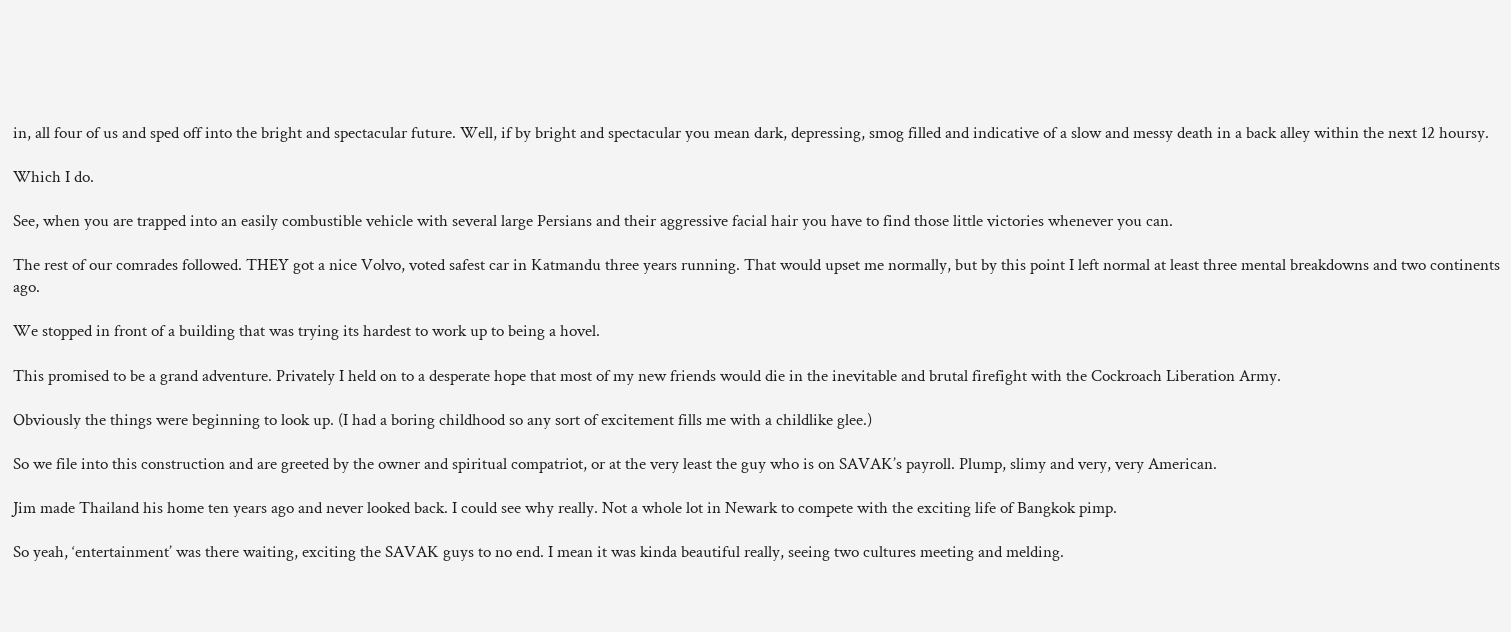in, all four of us and sped off into the bright and spectacular future. Well, if by bright and spectacular you mean dark, depressing, smog filled and indicative of a slow and messy death in a back alley within the next 12 hoursy.

Which I do.

See, when you are trapped into an easily combustible vehicle with several large Persians and their aggressive facial hair you have to find those little victories whenever you can.

The rest of our comrades followed. THEY got a nice Volvo, voted safest car in Katmandu three years running. That would upset me normally, but by this point I left normal at least three mental breakdowns and two continents ago.

We stopped in front of a building that was trying its hardest to work up to being a hovel.

This promised to be a grand adventure. Privately I held on to a desperate hope that most of my new friends would die in the inevitable and brutal firefight with the Cockroach Liberation Army.

Obviously the things were beginning to look up. (I had a boring childhood so any sort of excitement fills me with a childlike glee.)

So we file into this construction and are greeted by the owner and spiritual compatriot, or at the very least the guy who is on SAVAK’s payroll. Plump, slimy and very, very American.

Jim made Thailand his home ten years ago and never looked back. I could see why really. Not a whole lot in Newark to compete with the exciting life of Bangkok pimp.

So yeah, ‘entertainment’ was there waiting, exciting the SAVAK guys to no end. I mean it was kinda beautiful really, seeing two cultures meeting and melding.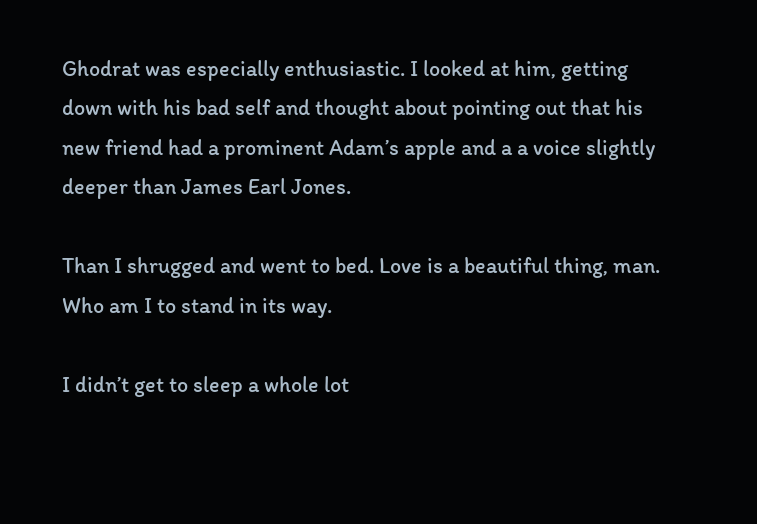Ghodrat was especially enthusiastic. I looked at him, getting down with his bad self and thought about pointing out that his new friend had a prominent Adam’s apple and a a voice slightly deeper than James Earl Jones.

Than I shrugged and went to bed. Love is a beautiful thing, man. Who am I to stand in its way.

I didn’t get to sleep a whole lot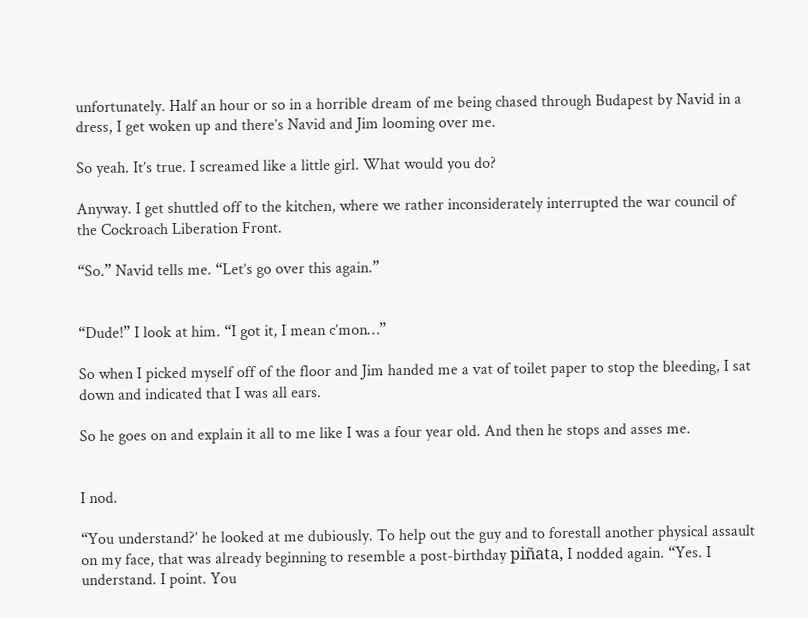unfortunately. Half an hour or so in a horrible dream of me being chased through Budapest by Navid in a dress, I get woken up and there’s Navid and Jim looming over me.

So yeah. It’s true. I screamed like a little girl. What would you do?

Anyway. I get shuttled off to the kitchen, where we rather inconsiderately interrupted the war council of the Cockroach Liberation Front.

“So.” Navid tells me. “Let’s go over this again.”


“Dude!” I look at him. “I got it, I mean c’mon…”

So when I picked myself off of the floor and Jim handed me a vat of toilet paper to stop the bleeding, I sat down and indicated that I was all ears.

So he goes on and explain it all to me like I was a four year old. And then he stops and asses me.


I nod.

“You understand?’ he looked at me dubiously. To help out the guy and to forestall another physical assault on my face, that was already beginning to resemble a post-birthday piñata, I nodded again. “Yes. I understand. I point. You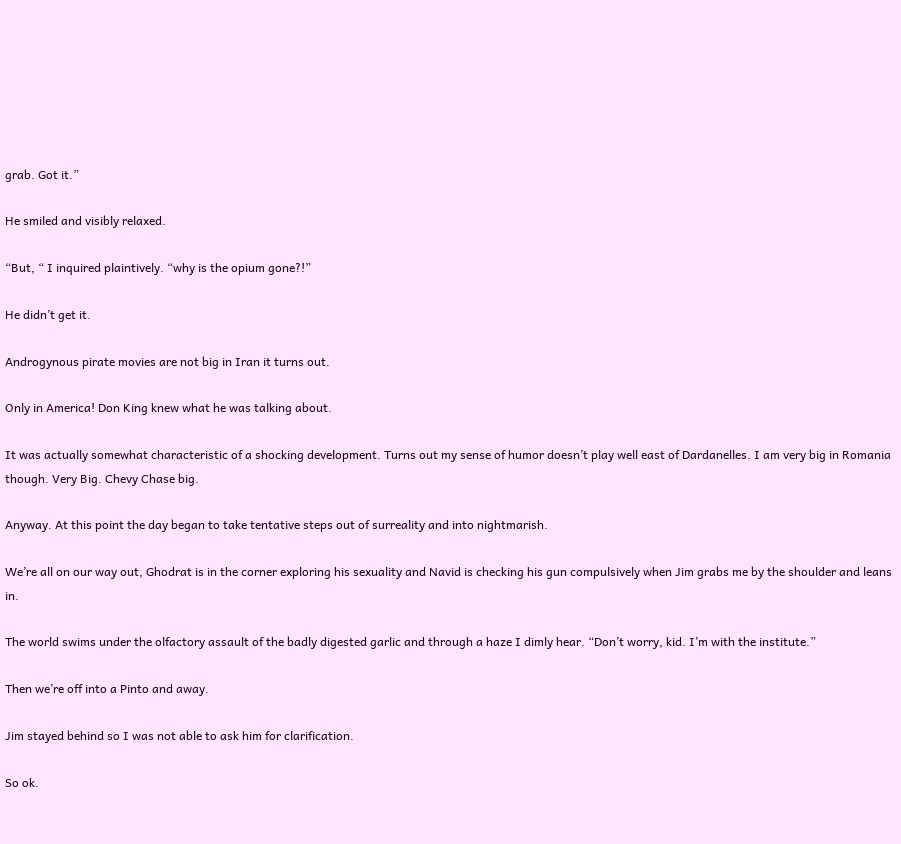grab. Got it.”

He smiled and visibly relaxed.

“But, “ I inquired plaintively. “why is the opium gone?!”

He didn’t get it.

Androgynous pirate movies are not big in Iran it turns out.

Only in America! Don King knew what he was talking about.

It was actually somewhat characteristic of a shocking development. Turns out my sense of humor doesn’t play well east of Dardanelles. I am very big in Romania though. Very Big. Chevy Chase big.

Anyway. At this point the day began to take tentative steps out of surreality and into nightmarish.

We’re all on our way out, Ghodrat is in the corner exploring his sexuality and Navid is checking his gun compulsively when Jim grabs me by the shoulder and leans in.

The world swims under the olfactory assault of the badly digested garlic and through a haze I dimly hear. “Don’t worry, kid. I’m with the institute.”

Then we’re off into a Pinto and away.

Jim stayed behind so I was not able to ask him for clarification.

So ok.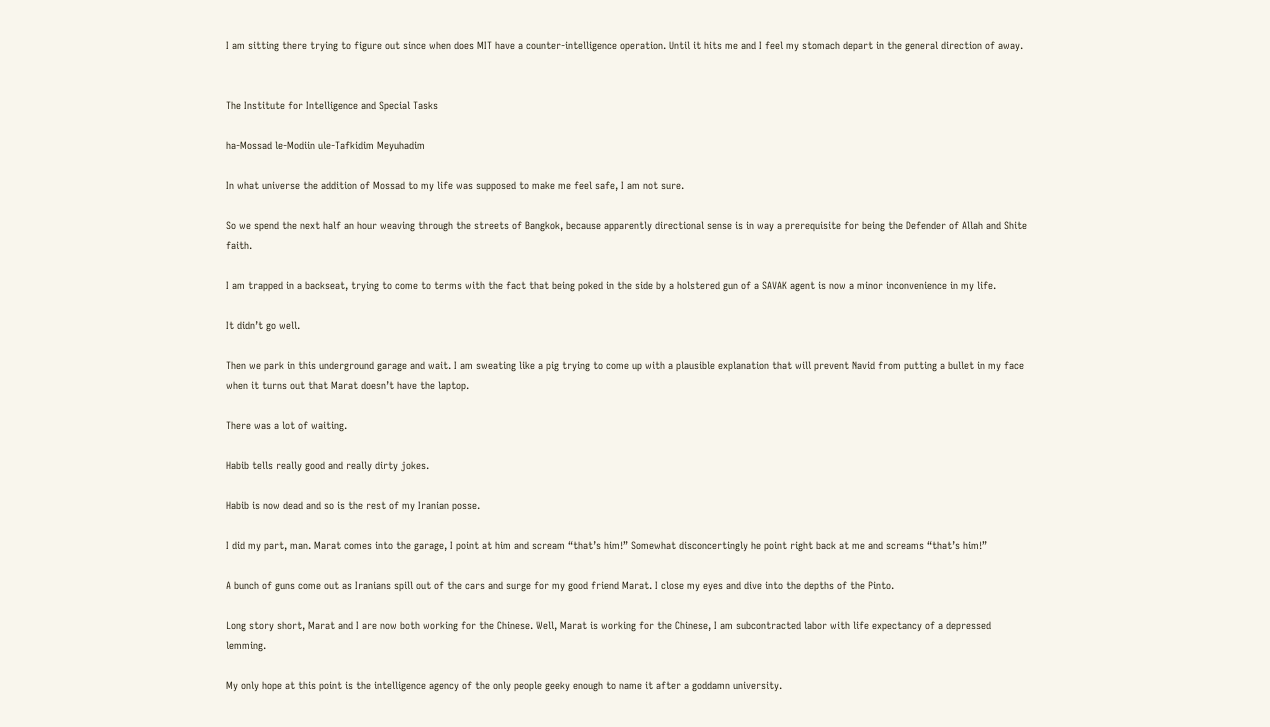I am sitting there trying to figure out since when does MIT have a counter-intelligence operation. Until it hits me and I feel my stomach depart in the general direction of away.


The Institute for Intelligence and Special Tasks

ha-Mossad le-Modiin ule-Tafkidim Meyuhadim

In what universe the addition of Mossad to my life was supposed to make me feel safe, I am not sure.

So we spend the next half an hour weaving through the streets of Bangkok, because apparently directional sense is in way a prerequisite for being the Defender of Allah and Shite faith.

I am trapped in a backseat, trying to come to terms with the fact that being poked in the side by a holstered gun of a SAVAK agent is now a minor inconvenience in my life.

It didn’t go well.

Then we park in this underground garage and wait. I am sweating like a pig trying to come up with a plausible explanation that will prevent Navid from putting a bullet in my face when it turns out that Marat doesn’t have the laptop.

There was a lot of waiting.

Habib tells really good and really dirty jokes.

Habib is now dead and so is the rest of my Iranian posse.

I did my part, man. Marat comes into the garage, I point at him and scream “that’s him!” Somewhat disconcertingly he point right back at me and screams “that’s him!”

A bunch of guns come out as Iranians spill out of the cars and surge for my good friend Marat. I close my eyes and dive into the depths of the Pinto.

Long story short, Marat and I are now both working for the Chinese. Well, Marat is working for the Chinese, I am subcontracted labor with life expectancy of a depressed lemming.

My only hope at this point is the intelligence agency of the only people geeky enough to name it after a goddamn university.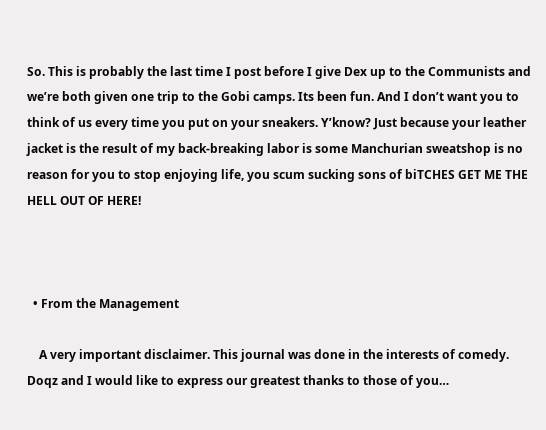So. This is probably the last time I post before I give Dex up to the Communists and we’re both given one trip to the Gobi camps. Its been fun. And I don’t want you to think of us every time you put on your sneakers. Y’know? Just because your leather jacket is the result of my back-breaking labor is some Manchurian sweatshop is no reason for you to stop enjoying life, you scum sucking sons of biTCHES GET ME THE HELL OUT OF HERE!



  • From the Management

    A very important disclaimer. This journal was done in the interests of comedy. Doqz and I would like to express our greatest thanks to those of you…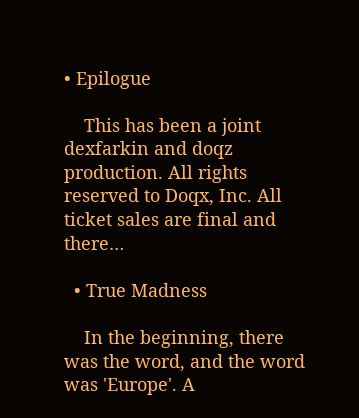• Epilogue

    This has been a joint dexfarkin and doqz production. All rights reserved to Doqx, Inc. All ticket sales are final and there…

  • True Madness

    In the beginning, there was the word, and the word was 'Europe'. A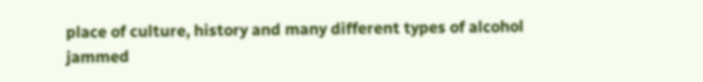place of culture, history and many different types of alcohol jammed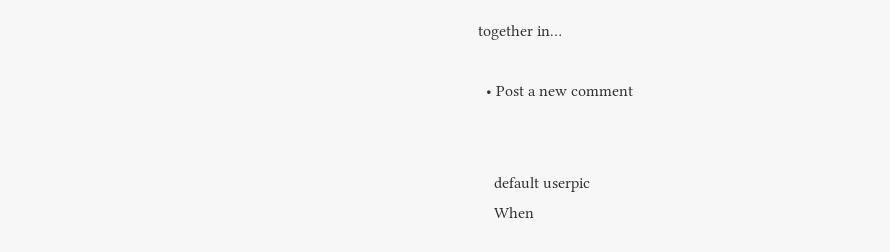together in…

  • Post a new comment


    default userpic
    When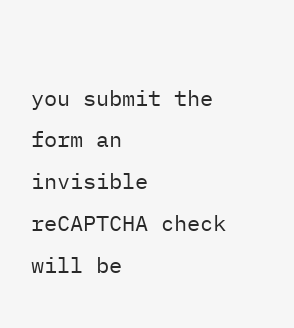you submit the form an invisible reCAPTCHA check will be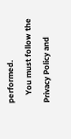performed.
    You must follow the Privacy Policy and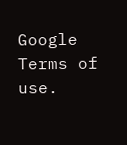Google Terms of use.